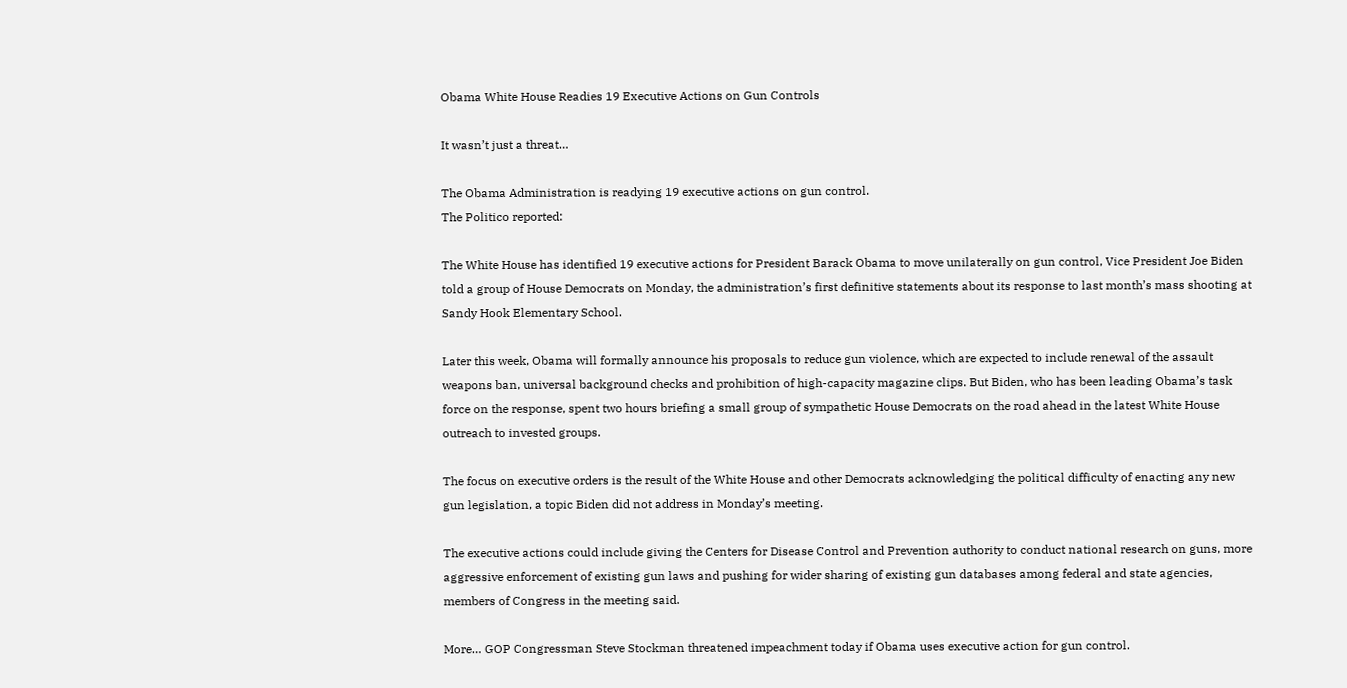Obama White House Readies 19 Executive Actions on Gun Controls

It wasn’t just a threat…

The Obama Administration is readying 19 executive actions on gun control.
The Politico reported:

The White House has identified 19 executive actions for President Barack Obama to move unilaterally on gun control, Vice President Joe Biden told a group of House Democrats on Monday, the administration’s first definitive statements about its response to last month’s mass shooting at Sandy Hook Elementary School.

Later this week, Obama will formally announce his proposals to reduce gun violence, which are expected to include renewal of the assault weapons ban, universal background checks and prohibition of high-capacity magazine clips. But Biden, who has been leading Obama’s task force on the response, spent two hours briefing a small group of sympathetic House Democrats on the road ahead in the latest White House outreach to invested groups.

The focus on executive orders is the result of the White House and other Democrats acknowledging the political difficulty of enacting any new gun legislation, a topic Biden did not address in Monday’s meeting.

The executive actions could include giving the Centers for Disease Control and Prevention authority to conduct national research on guns, more aggressive enforcement of existing gun laws and pushing for wider sharing of existing gun databases among federal and state agencies, members of Congress in the meeting said.

More… GOP Congressman Steve Stockman threatened impeachment today if Obama uses executive action for gun control.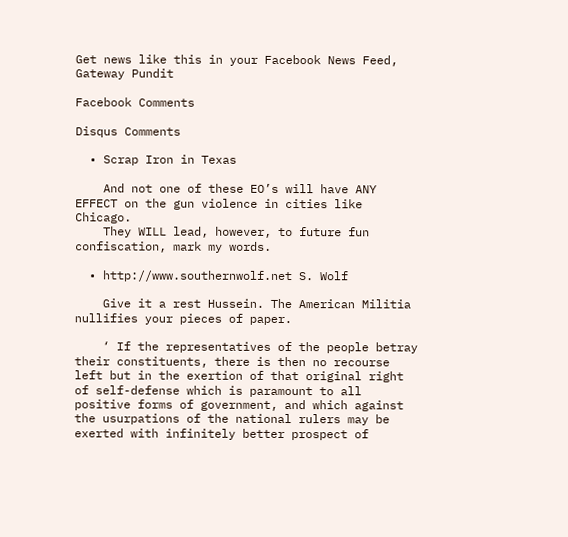Get news like this in your Facebook News Feed,
Gateway Pundit

Facebook Comments

Disqus Comments

  • Scrap Iron in Texas

    And not one of these EO’s will have ANY EFFECT on the gun violence in cities like Chicago.
    They WILL lead, however, to future fun confiscation, mark my words.

  • http://www.southernwolf.net S. Wolf

    Give it a rest Hussein. The American Militia nullifies your pieces of paper.

    ‘ If the representatives of the people betray their constituents, there is then no recourse left but in the exertion of that original right of self-defense which is paramount to all positive forms of government, and which against the usurpations of the national rulers may be exerted with infinitely better prospect of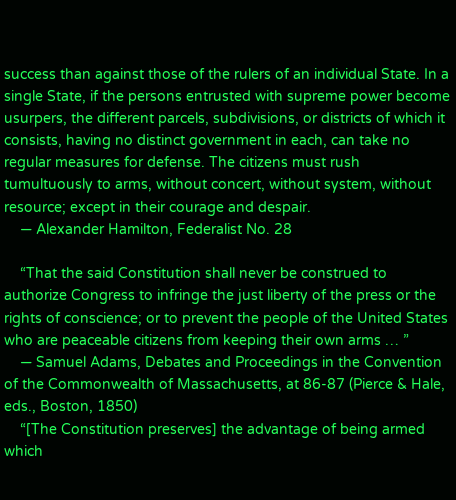success than against those of the rulers of an individual State. In a single State, if the persons entrusted with supreme power become usurpers, the different parcels, subdivisions, or districts of which it consists, having no distinct government in each, can take no regular measures for defense. The citizens must rush tumultuously to arms, without concert, without system, without resource; except in their courage and despair.
    — Alexander Hamilton, Federalist No. 28

    “That the said Constitution shall never be construed to authorize Congress to infringe the just liberty of the press or the rights of conscience; or to prevent the people of the United States who are peaceable citizens from keeping their own arms … ”
    — Samuel Adams, Debates and Proceedings in the Convention of the Commonwealth of Massachusetts, at 86-87 (Pierce & Hale, eds., Boston, 1850)
    “[The Constitution preserves] the advantage of being armed which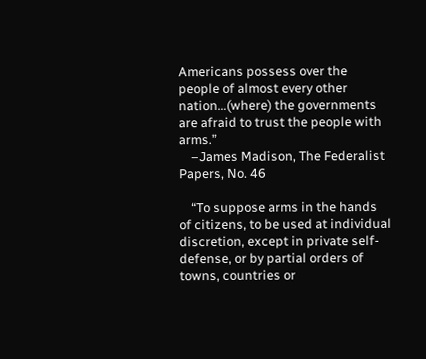Americans possess over the people of almost every other nation…(where) the governments are afraid to trust the people with arms.”
    –James Madison, The Federalist Papers, No. 46

    “To suppose arms in the hands of citizens, to be used at individual discretion, except in private self-defense, or by partial orders of towns, countries or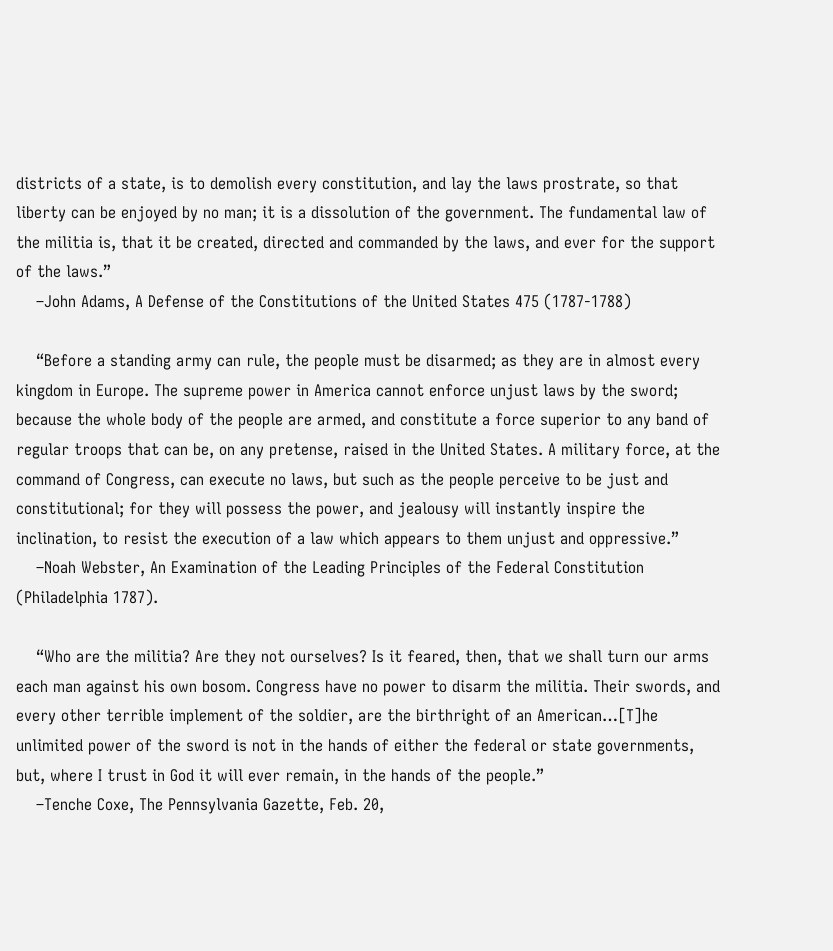districts of a state, is to demolish every constitution, and lay the laws prostrate, so that liberty can be enjoyed by no man; it is a dissolution of the government. The fundamental law of the militia is, that it be created, directed and commanded by the laws, and ever for the support of the laws.”
    –John Adams, A Defense of the Constitutions of the United States 475 (1787-1788)

    “Before a standing army can rule, the people must be disarmed; as they are in almost every kingdom in Europe. The supreme power in America cannot enforce unjust laws by the sword; because the whole body of the people are armed, and constitute a force superior to any band of regular troops that can be, on any pretense, raised in the United States. A military force, at the command of Congress, can execute no laws, but such as the people perceive to be just and constitutional; for they will possess the power, and jealousy will instantly inspire the inclination, to resist the execution of a law which appears to them unjust and oppressive.”
    –Noah Webster, An Examination of the Leading Principles of the Federal Constitution (Philadelphia 1787).

    “Who are the militia? Are they not ourselves? Is it feared, then, that we shall turn our arms each man against his own bosom. Congress have no power to disarm the militia. Their swords, and every other terrible implement of the soldier, are the birthright of an American…[T]he unlimited power of the sword is not in the hands of either the federal or state governments, but, where I trust in God it will ever remain, in the hands of the people.”
    –Tenche Coxe, The Pennsylvania Gazette, Feb. 20,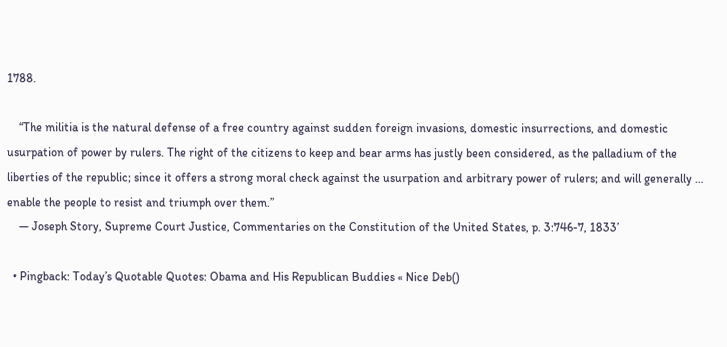1788.

    “The militia is the natural defense of a free country against sudden foreign invasions, domestic insurrections, and domestic usurpation of power by rulers. The right of the citizens to keep and bear arms has justly been considered, as the palladium of the liberties of the republic; since it offers a strong moral check against the usurpation and arbitrary power of rulers; and will generally … enable the people to resist and triumph over them.”
    — Joseph Story, Supreme Court Justice, Commentaries on the Constitution of the United States, p. 3:746-7, 1833’

  • Pingback: Today’s Quotable Quotes: Obama and His Republican Buddies « Nice Deb()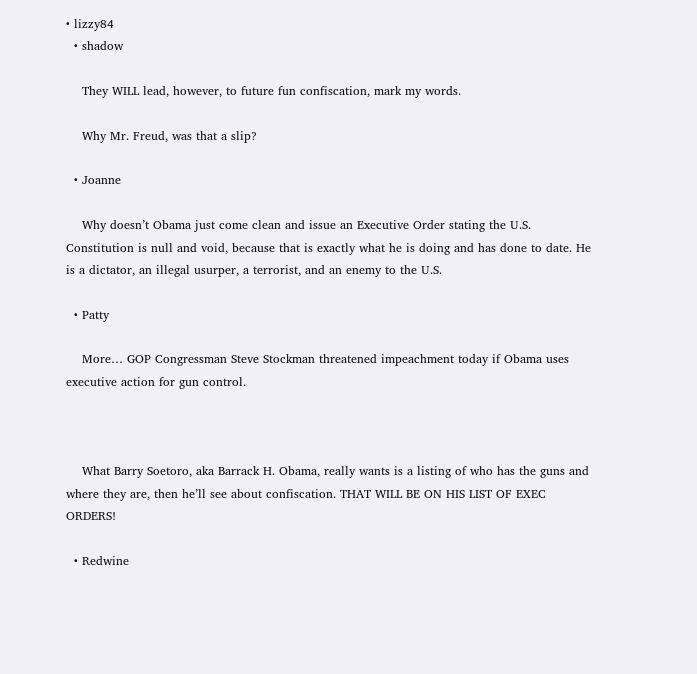• lizzy84
  • shadow

    They WILL lead, however, to future fun confiscation, mark my words.

    Why Mr. Freud, was that a slip?

  • Joanne

    Why doesn’t Obama just come clean and issue an Executive Order stating the U.S. Constitution is null and void, because that is exactly what he is doing and has done to date. He is a dictator, an illegal usurper, a terrorist, and an enemy to the U.S.

  • Patty

    More… GOP Congressman Steve Stockman threatened impeachment today if Obama uses executive action for gun control.



    What Barry Soetoro, aka Barrack H. Obama, really wants is a listing of who has the guns and where they are, then he’ll see about confiscation. THAT WILL BE ON HIS LIST OF EXEC ORDERS!

  • Redwine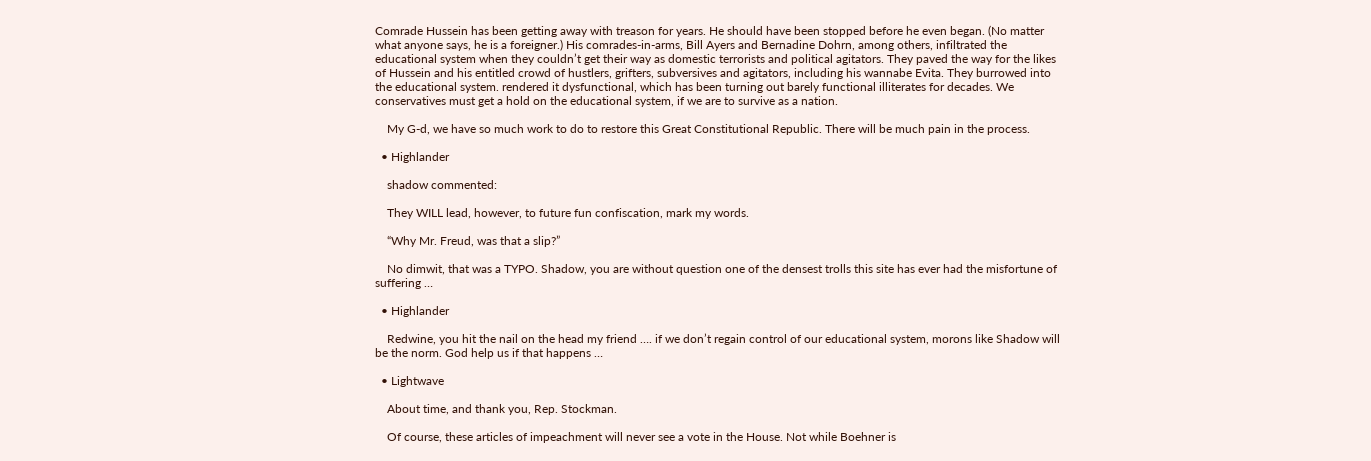Comrade Hussein has been getting away with treason for years. He should have been stopped before he even began. (No matter what anyone says, he is a foreigner.) His comrades-in-arms, Bill Ayers and Bernadine Dohrn, among others, infiltrated the educational system when they couldn’t get their way as domestic terrorists and political agitators. They paved the way for the likes of Hussein and his entitled crowd of hustlers, grifters, subversives and agitators, including his wannabe Evita. They burrowed into the educational system. rendered it dysfunctional, which has been turning out barely functional illiterates for decades. We conservatives must get a hold on the educational system, if we are to survive as a nation.

    My G-d, we have so much work to do to restore this Great Constitutional Republic. There will be much pain in the process.

  • Highlander

    shadow commented:

    They WILL lead, however, to future fun confiscation, mark my words.

    “Why Mr. Freud, was that a slip?”

    No dimwit, that was a TYPO. Shadow, you are without question one of the densest trolls this site has ever had the misfortune of suffering …

  • Highlander

    Redwine, you hit the nail on the head my friend …. if we don’t regain control of our educational system, morons like Shadow will be the norm. God help us if that happens …

  • Lightwave

    About time, and thank you, Rep. Stockman.

    Of course, these articles of impeachment will never see a vote in the House. Not while Boehner is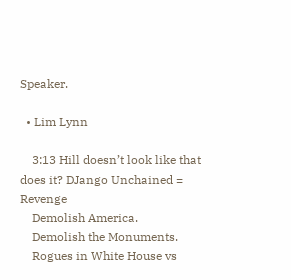Speaker.

  • Lim Lynn

    3:13 Hill doesn’t look like that does it? DJango Unchained = Revenge
    Demolish America.
    Demolish the Monuments.
    Rogues in White House vs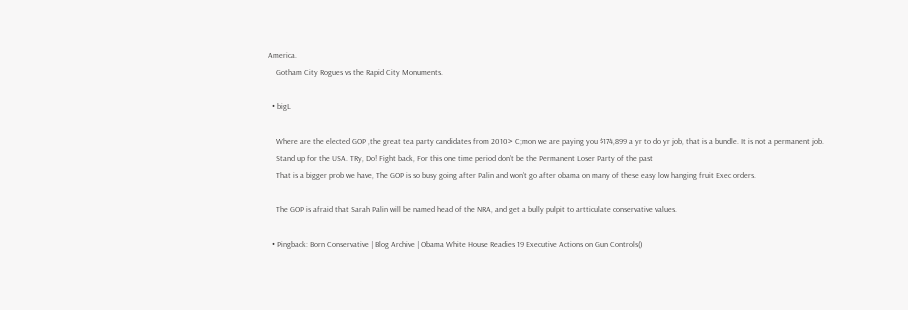America.
    Gotham City Rogues vs the Rapid City Monuments.

  • bigL

    Where are the elected GOP ,the great tea party candidates from 2010> C;mon we are paying you $174,899 a yr to do yr job, that is a bundle. It is not a permanent job.
    Stand up for the USA. TRy, Do! Fight back, For this one time period don’t be the Permanent Loser Party of the past
    That is a bigger prob we have, The GOP is so busy going after Palin and won’t go after obama on many of these easy low hanging fruit Exec orders.

    The GOP is afraid that Sarah Palin will be named head of the NRA, and get a bully pulpit to artticulate conservative values.

  • Pingback: Born Conservative | Blog Archive | Obama White House Readies 19 Executive Actions on Gun Controls()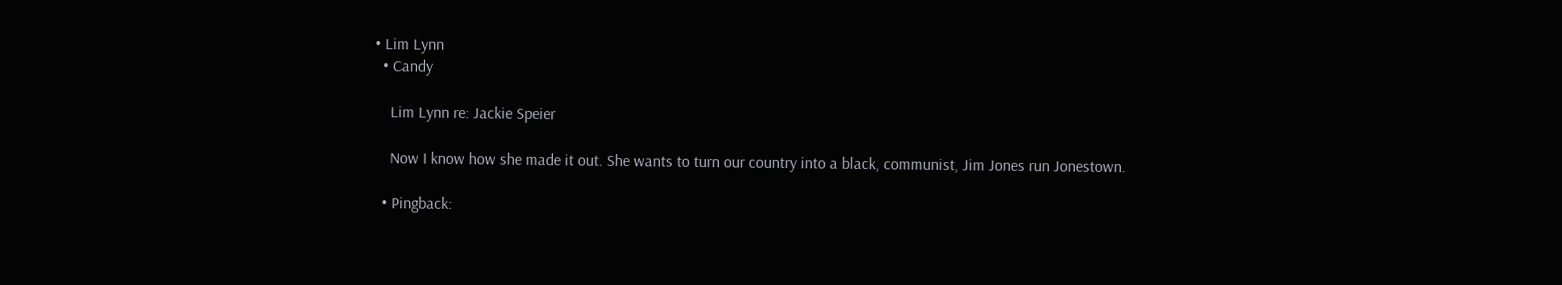• Lim Lynn
  • Candy

    Lim Lynn re: Jackie Speier

    Now I know how she made it out. She wants to turn our country into a black, communist, Jim Jones run Jonestown.

  • Pingback: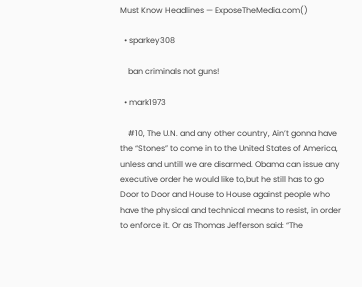Must Know Headlines — ExposeTheMedia.com()

  • sparkey308

    ban criminals not guns!

  • mark1973

    #10, The U.N. and any other country, Ain’t gonna have the “Stones” to come in to the United States of America, unless and untill we are disarmed. Obama can issue any executive order he would like to,but he still has to go Door to Door and House to House against people who have the physical and technical means to resist, in order to enforce it. Or as Thomas Jefferson said: “The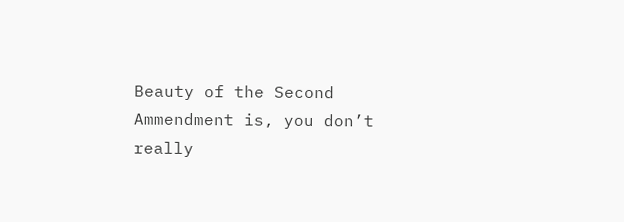Beauty of the Second Ammendment is, you don’t really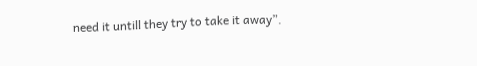need it untill they try to take it away”.